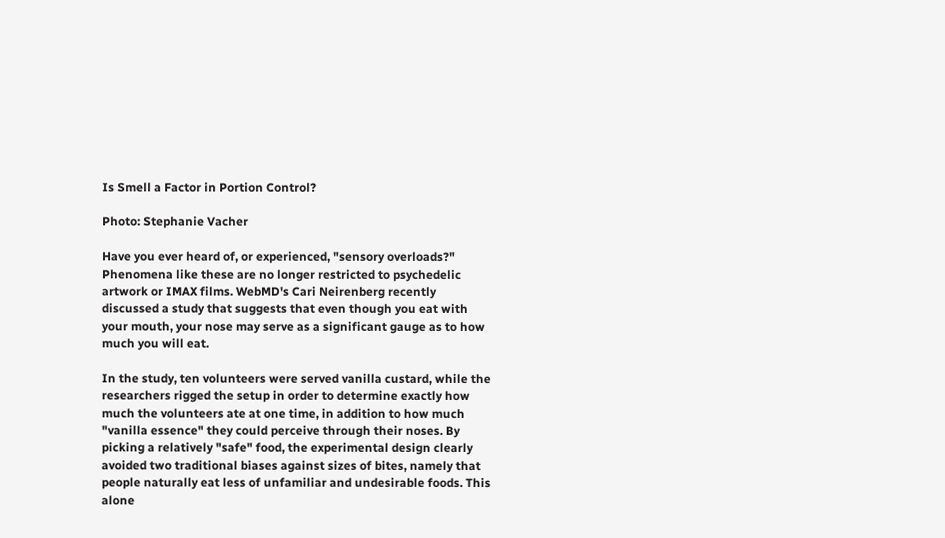Is Smell a Factor in Portion Control?

Photo: Stephanie Vacher

Have you ever heard of, or experienced, "sensory overloads?" Phenomena like these are no longer restricted to psychedelic artwork or IMAX films. WebMD's Cari Neirenberg recently discussed a study that suggests that even though you eat with your mouth, your nose may serve as a significant gauge as to how much you will eat.

In the study, ten volunteers were served vanilla custard, while the researchers rigged the setup in order to determine exactly how much the volunteers ate at one time, in addition to how much "vanilla essence" they could perceive through their noses. By picking a relatively "safe" food, the experimental design clearly avoided two traditional biases against sizes of bites, namely that people naturally eat less of unfamiliar and undesirable foods. This alone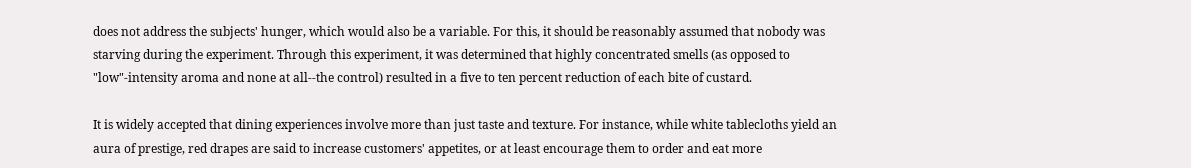does not address the subjects' hunger, which would also be a variable. For this, it should be reasonably assumed that nobody was starving during the experiment. Through this experiment, it was determined that highly concentrated smells (as opposed to "low"-intensity aroma and none at all--the control) resulted in a five to ten percent reduction of each bite of custard.

It is widely accepted that dining experiences involve more than just taste and texture. For instance, while white tablecloths yield an aura of prestige, red drapes are said to increase customers' appetites, or at least encourage them to order and eat more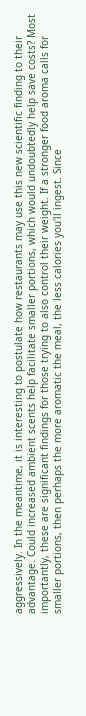aggressively. In the meantime, it is interesting to postulate how restaurants may use this new scientific finding to their advantage. Could increased ambient scents help facilitate smaller portions, which would undoubtedly help save costs? Most importantly, these are significant findings for those trying to also control their weight. If a stronger food aroma calls for smaller portions, then perhaps the more aromatic the meal, the less calories you'll ingest. Since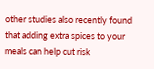other studies also recently found that adding extra spices to your meals can help cut risk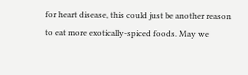for heart disease, this could just be another reason to eat more exotically-spiced foods. May we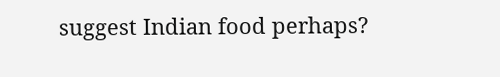suggest Indian food perhaps?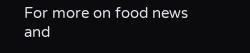For more on food news and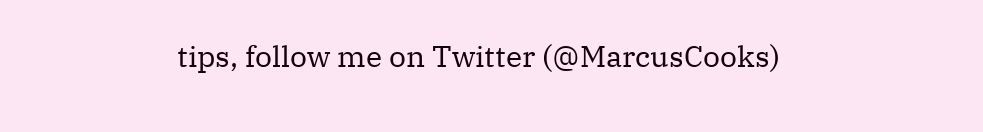tips, follow me on Twitter (@MarcusCooks)